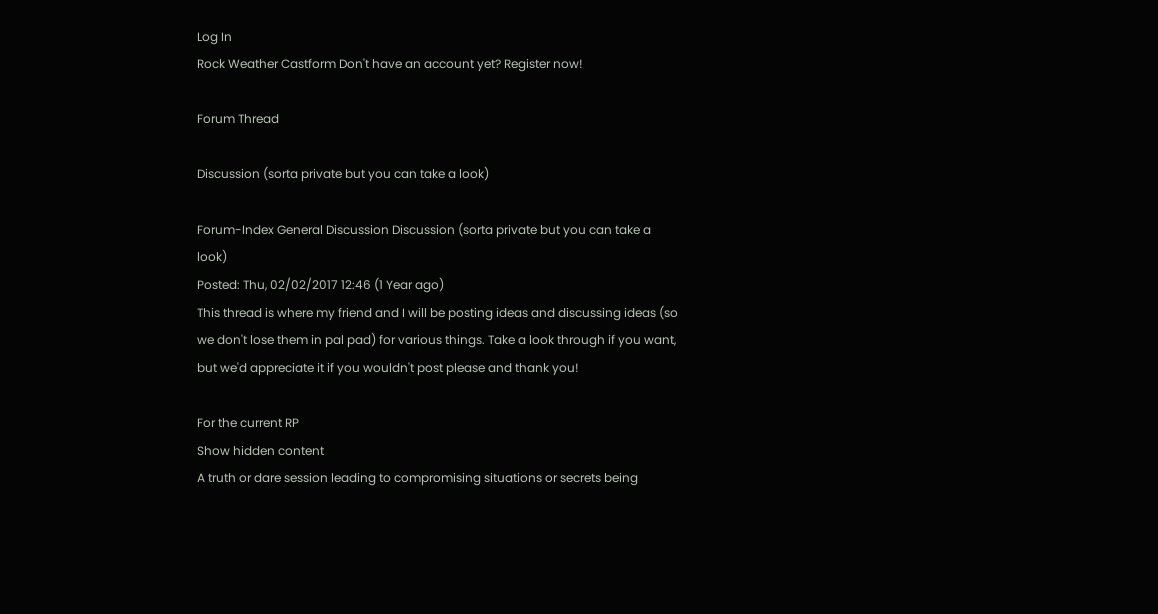Log In
Rock Weather Castform Don't have an account yet? Register now!

Forum Thread

Discussion (sorta private but you can take a look)

Forum-Index General Discussion Discussion (sorta private but you can take a look)
Posted: Thu, 02/02/2017 12:46 (1 Year ago)
This thread is where my friend and I will be posting ideas and discussing ideas (so we don't lose them in pal pad) for various things. Take a look through if you want, but we'd appreciate it if you wouldn't post please and thank you!

For the current RP
Show hidden content
A truth or dare session leading to compromising situations or secrets being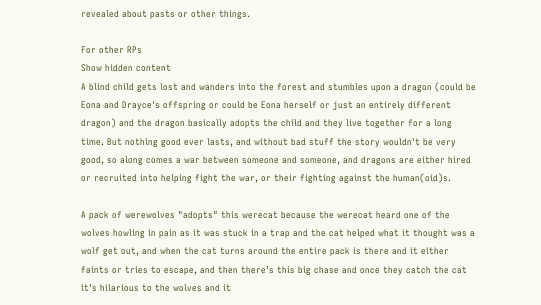revealed about pasts or other things.

For other RPs
Show hidden content
A blind child gets lost and wanders into the forest and stumbles upon a dragon (could be Eona and Drayce's offspring or could be Eona herself or just an entirely different dragon) and the dragon basically adopts the child and they live together for a long time. But nothing good ever lasts, and without bad stuff the story wouldn't be very good, so along comes a war between someone and someone, and dragons are either hired or recruited into helping fight the war, or their fighting against the human(oid)s.

A pack of werewolves "adopts" this werecat because the werecat heard one of the wolves howling in pain as it was stuck in a trap and the cat helped what it thought was a wolf get out, and when the cat turns around the entire pack is there and it either faints or tries to escape, and then there's this big chase and once they catch the cat it's hilarious to the wolves and it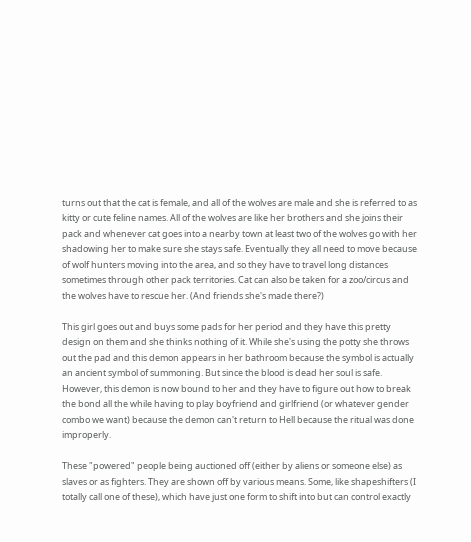turns out that the cat is female, and all of the wolves are male and she is referred to as kitty or cute feline names. All of the wolves are like her brothers and she joins their pack and whenever cat goes into a nearby town at least two of the wolves go with her shadowing her to make sure she stays safe. Eventually they all need to move because of wolf hunters moving into the area, and so they have to travel long distances sometimes through other pack territories. Cat can also be taken for a zoo/circus and the wolves have to rescue her. (And friends she's made there?)

This girl goes out and buys some pads for her period and they have this pretty design on them and she thinks nothing of it. While she's using the potty she throws out the pad and this demon appears in her bathroom because the symbol is actually an ancient symbol of summoning. But since the blood is dead her soul is safe. However, this demon is now bound to her and they have to figure out how to break the bond all the while having to play boyfriend and girlfriend (or whatever gender combo we want) because the demon can't return to Hell because the ritual was done improperly.

These "powered" people being auctioned off (either by aliens or someone else) as slaves or as fighters. They are shown off by various means. Some, like shapeshifters (I totally call one of these), which have just one form to shift into but can control exactly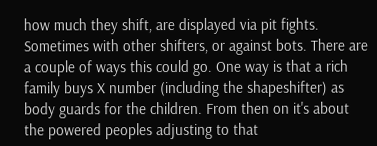how much they shift, are displayed via pit fights. Sometimes with other shifters, or against bots. There are a couple of ways this could go. One way is that a rich family buys X number (including the shapeshifter) as body guards for the children. From then on it's about the powered peoples adjusting to that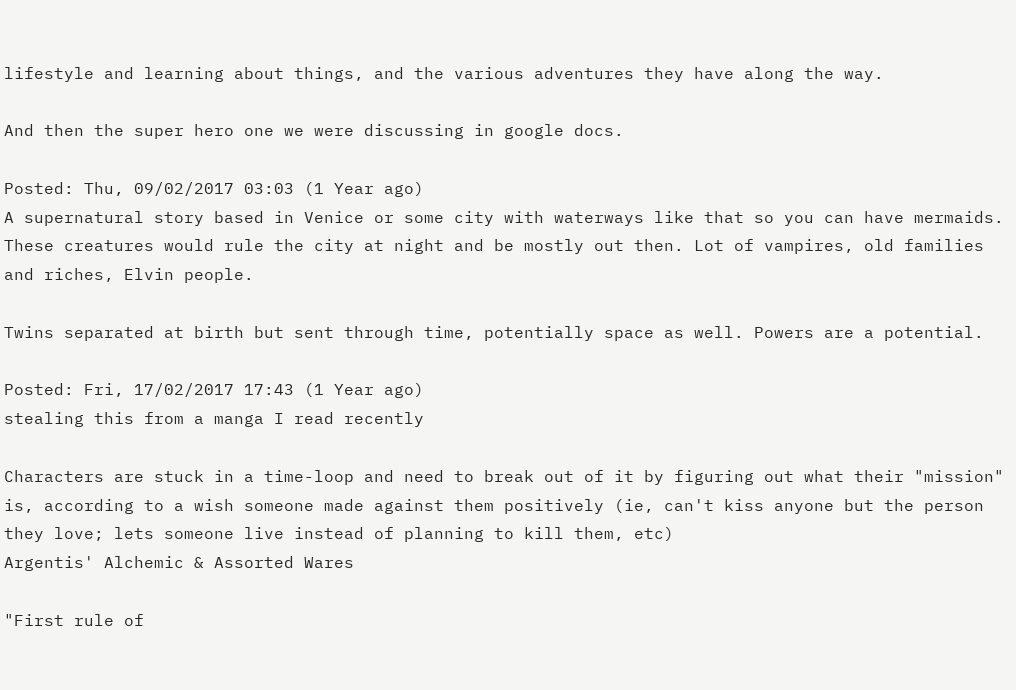lifestyle and learning about things, and the various adventures they have along the way.

And then the super hero one we were discussing in google docs.

Posted: Thu, 09/02/2017 03:03 (1 Year ago)
A supernatural story based in Venice or some city with waterways like that so you can have mermaids. These creatures would rule the city at night and be mostly out then. Lot of vampires, old families and riches, Elvin people.

Twins separated at birth but sent through time, potentially space as well. Powers are a potential.

Posted: Fri, 17/02/2017 17:43 (1 Year ago)
stealing this from a manga I read recently

Characters are stuck in a time-loop and need to break out of it by figuring out what their "mission" is, according to a wish someone made against them positively (ie, can't kiss anyone but the person they love; lets someone live instead of planning to kill them, etc)
Argentis' Alchemic & Assorted Wares

"First rule of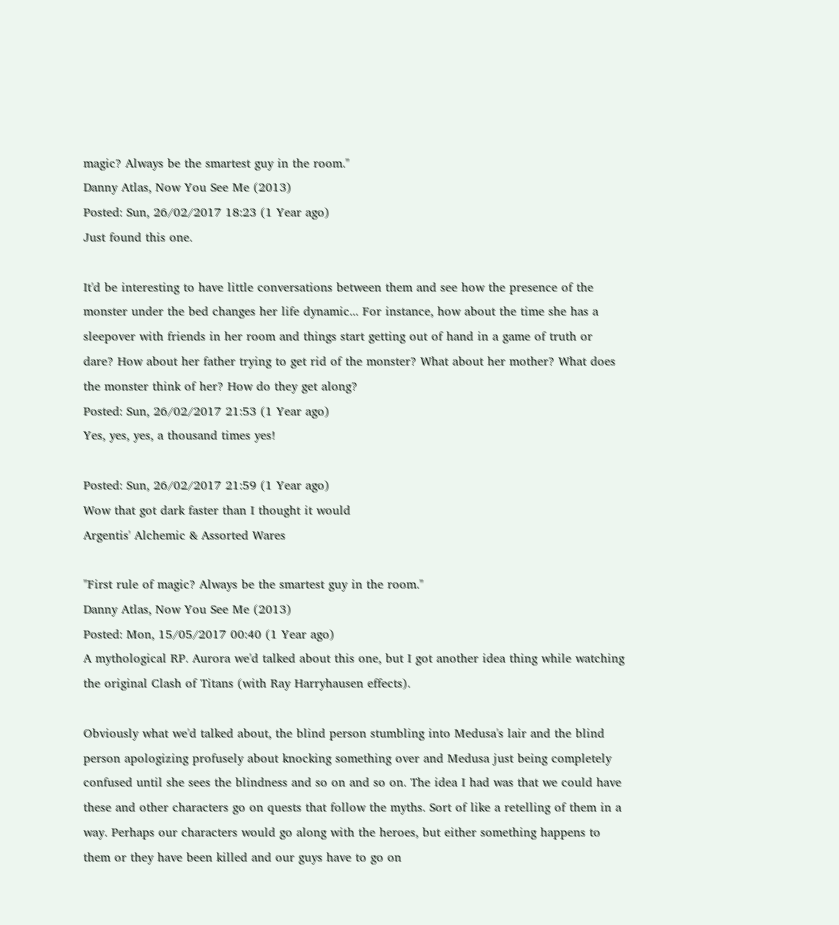magic? Always be the smartest guy in the room."
Danny Atlas, Now You See Me (2013)
Posted: Sun, 26/02/2017 18:23 (1 Year ago)
Just found this one.

It'd be interesting to have little conversations between them and see how the presence of the monster under the bed changes her life dynamic... For instance, how about the time she has a sleepover with friends in her room and things start getting out of hand in a game of truth or dare? How about her father trying to get rid of the monster? What about her mother? What does the monster think of her? How do they get along?
Posted: Sun, 26/02/2017 21:53 (1 Year ago)
Yes, yes, yes, a thousand times yes!

Posted: Sun, 26/02/2017 21:59 (1 Year ago)
Wow that got dark faster than I thought it would
Argentis' Alchemic & Assorted Wares

"First rule of magic? Always be the smartest guy in the room."
Danny Atlas, Now You See Me (2013)
Posted: Mon, 15/05/2017 00:40 (1 Year ago)
A mythological RP. Aurora we'd talked about this one, but I got another idea thing while watching the original Clash of Titans (with Ray Harryhausen effects).

Obviously what we'd talked about, the blind person stumbling into Medusa's lair and the blind person apologizing profusely about knocking something over and Medusa just being completely confused until she sees the blindness and so on and so on. The idea I had was that we could have these and other characters go on quests that follow the myths. Sort of like a retelling of them in a way. Perhaps our characters would go along with the heroes, but either something happens to them or they have been killed and our guys have to go on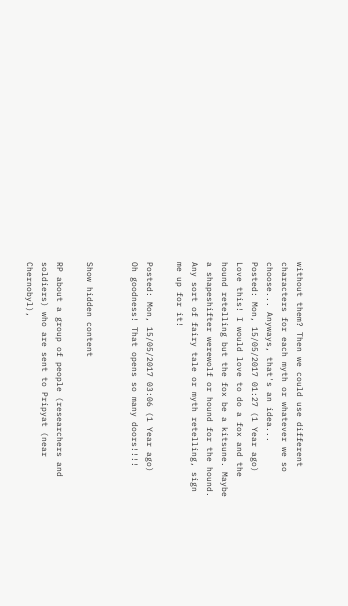without them? Then we could use different characters for each myth or whatever we so choose... Anyways, that's an idea...
Posted: Mon, 15/05/2017 01:27 (1 Year ago)
Love this! I would love to do a fox and the hound retelling but the fox be a kitsune. Maybe a shapeshifter werewolf or hound for the hound. Any sort of fairy tale or myth retelling, sign me up for it!

Posted: Mon, 15/05/2017 03:06 (1 Year ago)
Oh goodness! That opens so many doors!!!!


Show hidden content

RP about a group of people (researchers and soldiers) who are sent to Pripyat (near Chernobyl),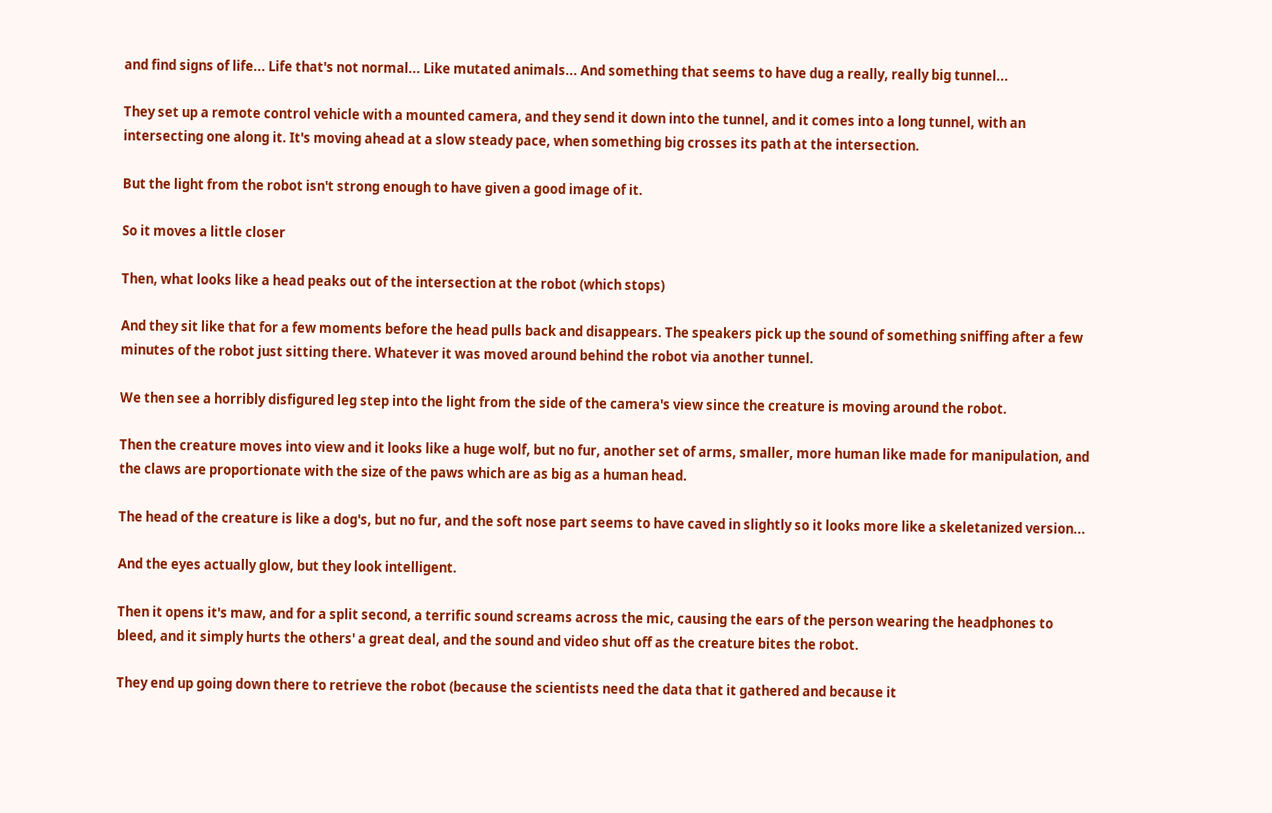and find signs of life... Life that's not normal... Like mutated animals... And something that seems to have dug a really, really big tunnel...

They set up a remote control vehicle with a mounted camera, and they send it down into the tunnel, and it comes into a long tunnel, with an intersecting one along it. It's moving ahead at a slow steady pace, when something big crosses its path at the intersection.

But the light from the robot isn't strong enough to have given a good image of it.

So it moves a little closer

Then, what looks like a head peaks out of the intersection at the robot (which stops)

And they sit like that for a few moments before the head pulls back and disappears. The speakers pick up the sound of something sniffing after a few minutes of the robot just sitting there. Whatever it was moved around behind the robot via another tunnel.

We then see a horribly disfigured leg step into the light from the side of the camera's view since the creature is moving around the robot.

Then the creature moves into view and it looks like a huge wolf, but no fur, another set of arms, smaller, more human like made for manipulation, and the claws are proportionate with the size of the paws which are as big as a human head.

The head of the creature is like a dog's, but no fur, and the soft nose part seems to have caved in slightly so it looks more like a skeletanized version...

And the eyes actually glow, but they look intelligent.

Then it opens it's maw, and for a split second, a terrific sound screams across the mic, causing the ears of the person wearing the headphones to bleed, and it simply hurts the others' a great deal, and the sound and video shut off as the creature bites the robot.

They end up going down there to retrieve the robot (because the scientists need the data that it gathered and because it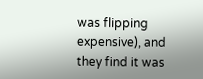was flipping expensive), and they find it was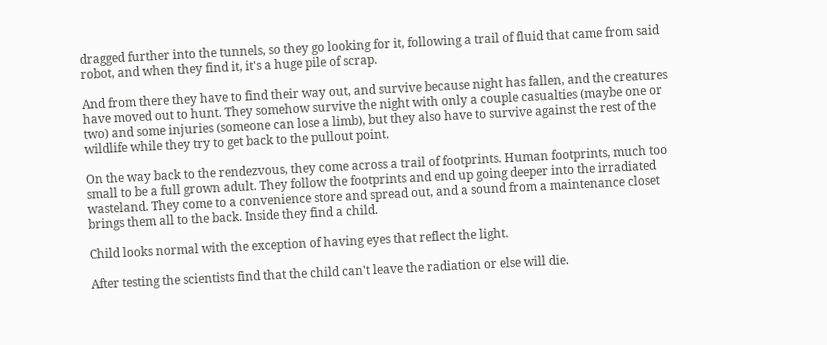dragged further into the tunnels, so they go looking for it, following a trail of fluid that came from said robot, and when they find it, it's a huge pile of scrap.

And from there they have to find their way out, and survive because night has fallen, and the creatures have moved out to hunt. They somehow survive the night with only a couple casualties (maybe one or two) and some injuries (someone can lose a limb), but they also have to survive against the rest of the wildlife while they try to get back to the pullout point.

On the way back to the rendezvous, they come across a trail of footprints. Human footprints, much too small to be a full grown adult. They follow the footprints and end up going deeper into the irradiated wasteland. They come to a convenience store and spread out, and a sound from a maintenance closet brings them all to the back. Inside they find a child.

Child looks normal with the exception of having eyes that reflect the light.

After testing the scientists find that the child can't leave the radiation or else will die.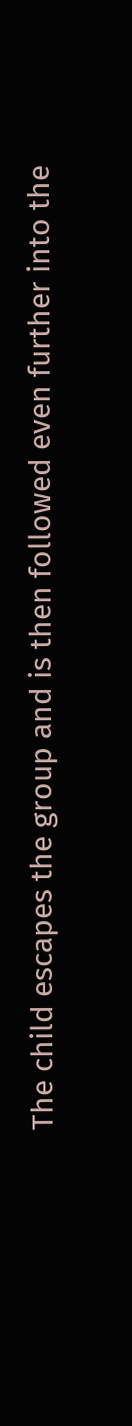The child escapes the group and is then followed even further into the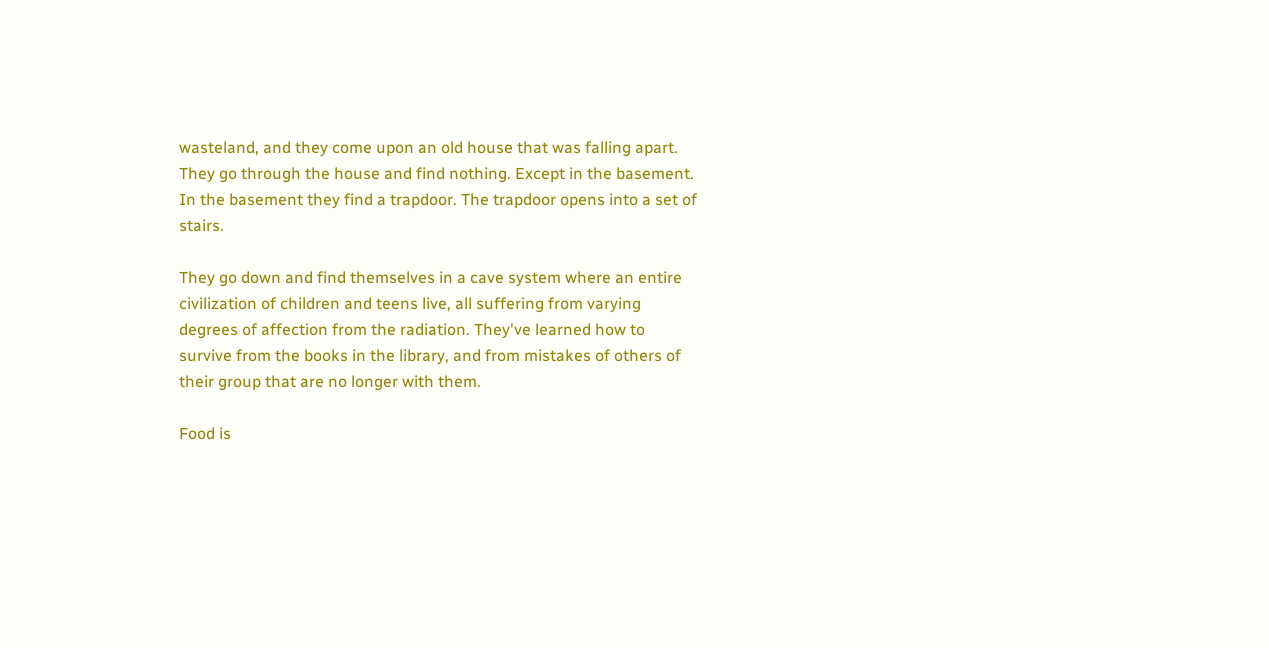wasteland, and they come upon an old house that was falling apart. They go through the house and find nothing. Except in the basement. In the basement they find a trapdoor. The trapdoor opens into a set of stairs.

They go down and find themselves in a cave system where an entire civilization of children and teens live, all suffering from varying degrees of affection from the radiation. They've learned how to survive from the books in the library, and from mistakes of others of their group that are no longer with them.

Food is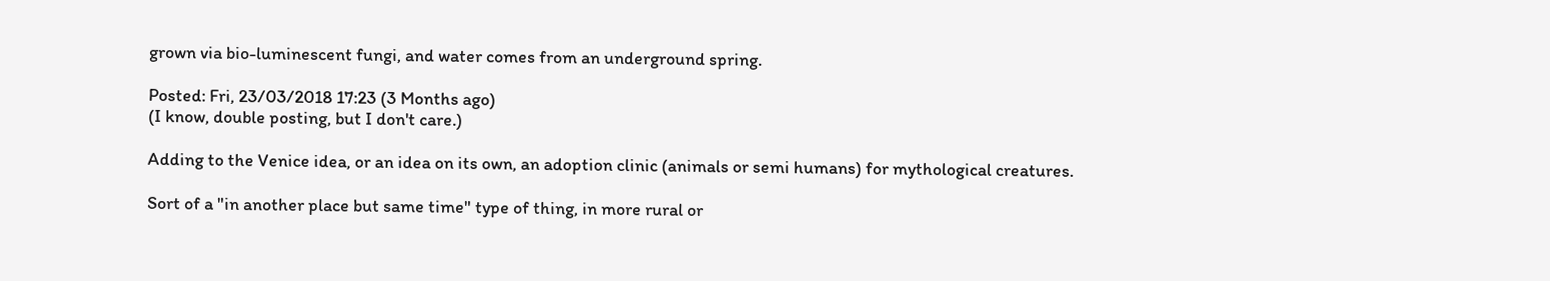grown via bio-luminescent fungi, and water comes from an underground spring.

Posted: Fri, 23/03/2018 17:23 (3 Months ago)
(I know, double posting, but I don't care.)

Adding to the Venice idea, or an idea on its own, an adoption clinic (animals or semi humans) for mythological creatures.

Sort of a "in another place but same time" type of thing, in more rural or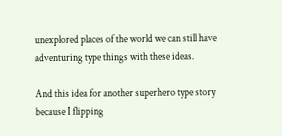unexplored places of the world we can still have adventuring type things with these ideas.

And this idea for another superhero type story because I flipping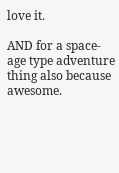love it.

AND for a space-age type adventure thing also because awesome.